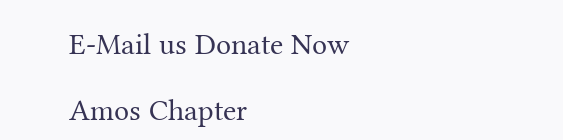E-Mail us Donate Now

Amos Chapter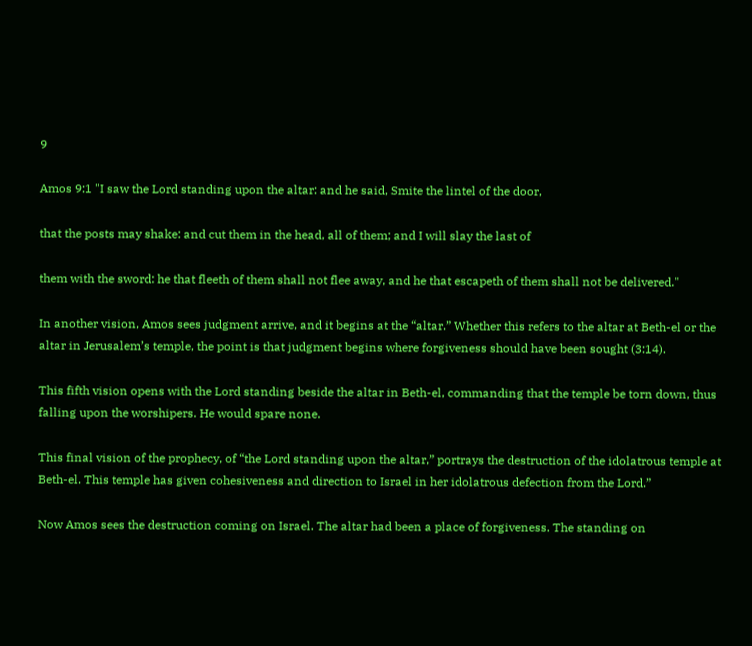9

Amos 9:1 "I saw the Lord standing upon the altar: and he said, Smite the lintel of the door,

that the posts may shake: and cut them in the head, all of them; and I will slay the last of

them with the sword: he that fleeth of them shall not flee away, and he that escapeth of them shall not be delivered."

In another vision, Amos sees judgment arrive, and it begins at the “altar.” Whether this refers to the altar at Beth-el or the altar in Jerusalem’s temple, the point is that judgment begins where forgiveness should have been sought (3:14).

This fifth vision opens with the Lord standing beside the altar in Beth-el, commanding that the temple be torn down, thus falling upon the worshipers. He would spare none.

This final vision of the prophecy, of “the Lord standing upon the altar,” portrays the destruction of the idolatrous temple at Beth-el. This temple has given cohesiveness and direction to Israel in her idolatrous defection from the Lord.”

Now Amos sees the destruction coming on Israel. The altar had been a place of forgiveness. The standing on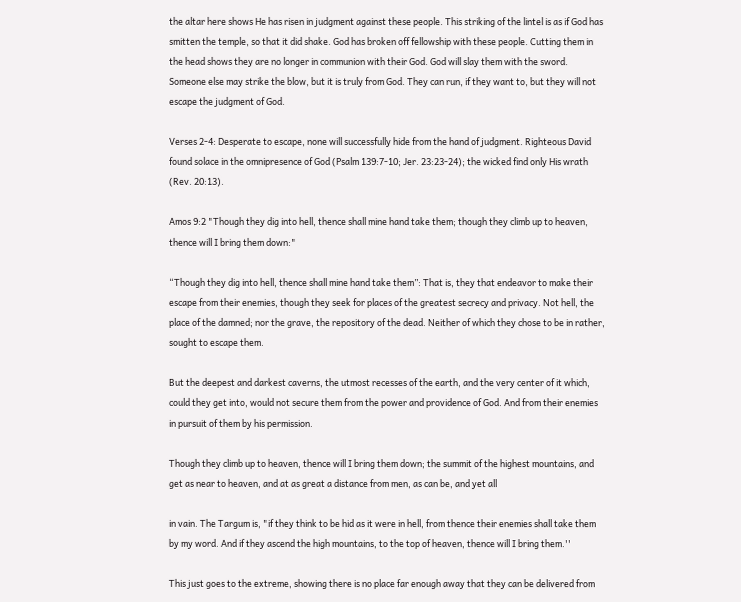the altar here shows He has risen in judgment against these people. This striking of the lintel is as if God has smitten the temple, so that it did shake. God has broken off fellowship with these people. Cutting them in the head shows they are no longer in communion with their God. God will slay them with the sword. Someone else may strike the blow, but it is truly from God. They can run, if they want to, but they will not escape the judgment of God.

Verses 2-4: Desperate to escape, none will successfully hide from the hand of judgment. Righteous David found solace in the omnipresence of God (Psalm 139:7-10; Jer. 23:23-24); the wicked find only His wrath (Rev. 20:13).

Amos 9:2 "Though they dig into hell, thence shall mine hand take them; though they climb up to heaven, thence will I bring them down:"

“Though they dig into hell, thence shall mine hand take them”: That is, they that endeavor to make their escape from their enemies, though they seek for places of the greatest secrecy and privacy. Not hell, the place of the damned; nor the grave, the repository of the dead. Neither of which they chose to be in rather, sought to escape them.

But the deepest and darkest caverns, the utmost recesses of the earth, and the very center of it which, could they get into, would not secure them from the power and providence of God. And from their enemies in pursuit of them by his permission.

Though they climb up to heaven, thence will I bring them down; the summit of the highest mountains, and get as near to heaven, and at as great a distance from men, as can be, and yet all

in vain. The Targum is, "if they think to be hid as it were in hell, from thence their enemies shall take them by my word. And if they ascend the high mountains, to the top of heaven, thence will I bring them.''

This just goes to the extreme, showing there is no place far enough away that they can be delivered from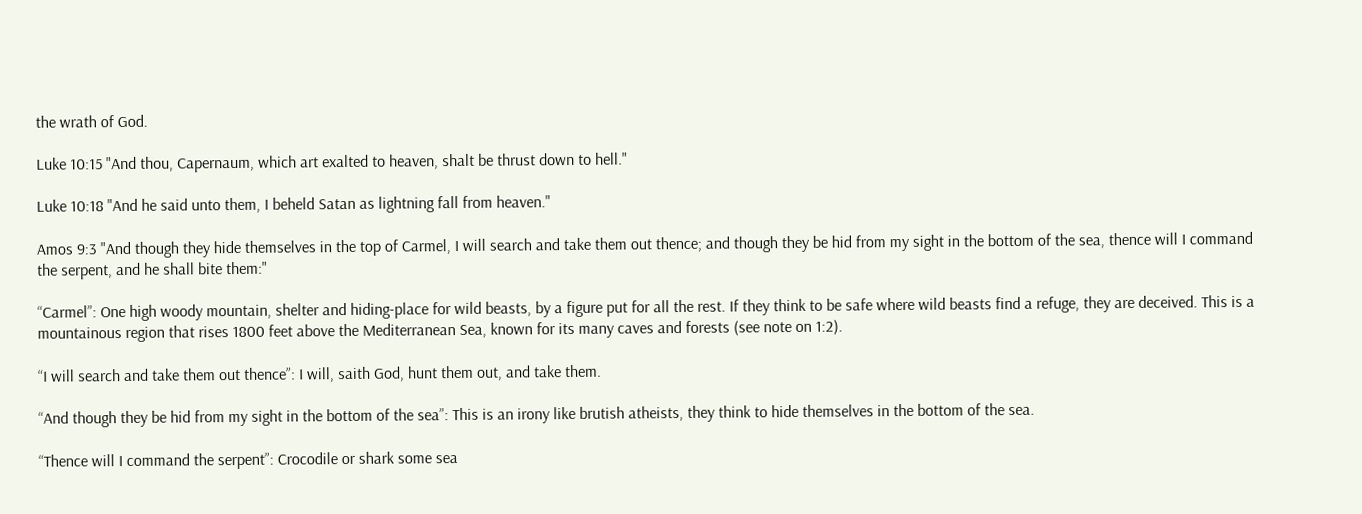the wrath of God.

Luke 10:15 "And thou, Capernaum, which art exalted to heaven, shalt be thrust down to hell."

Luke 10:18 "And he said unto them, I beheld Satan as lightning fall from heaven."

Amos 9:3 "And though they hide themselves in the top of Carmel, I will search and take them out thence; and though they be hid from my sight in the bottom of the sea, thence will I command the serpent, and he shall bite them:"

“Carmel”: One high woody mountain, shelter and hiding-place for wild beasts, by a figure put for all the rest. If they think to be safe where wild beasts find a refuge, they are deceived. This is a mountainous region that rises 1800 feet above the Mediterranean Sea, known for its many caves and forests (see note on 1:2).

“I will search and take them out thence”: I will, saith God, hunt them out, and take them.

“And though they be hid from my sight in the bottom of the sea”: This is an irony like brutish atheists, they think to hide themselves in the bottom of the sea.

“Thence will I command the serpent”: Crocodile or shark some sea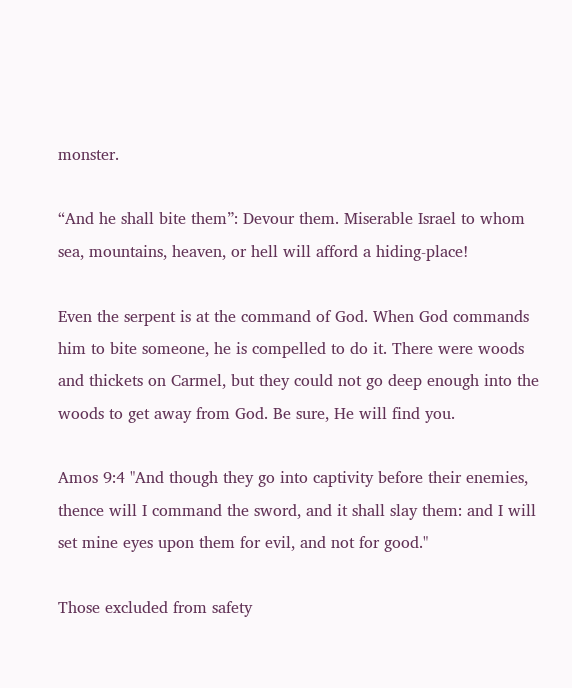monster.

“And he shall bite them”: Devour them. Miserable Israel to whom sea, mountains, heaven, or hell will afford a hiding-place!

Even the serpent is at the command of God. When God commands him to bite someone, he is compelled to do it. There were woods and thickets on Carmel, but they could not go deep enough into the woods to get away from God. Be sure, He will find you.

Amos 9:4 "And though they go into captivity before their enemies, thence will I command the sword, and it shall slay them: and I will set mine eyes upon them for evil, and not for good."

Those excluded from safety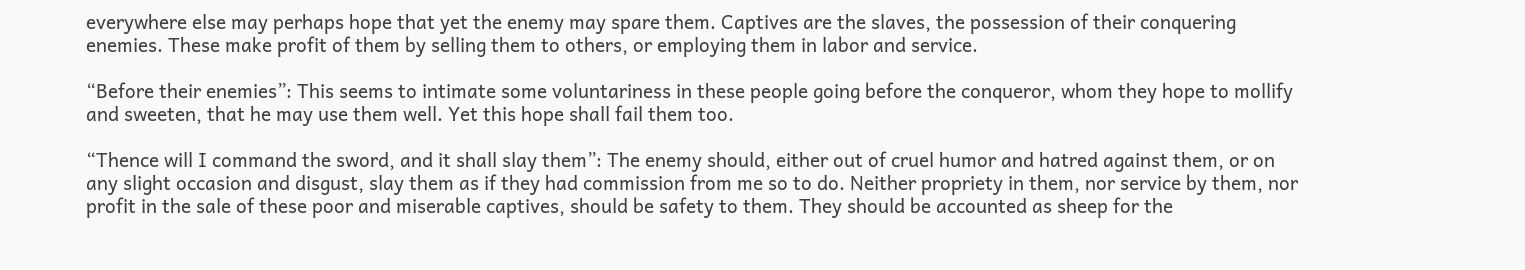everywhere else may perhaps hope that yet the enemy may spare them. Captives are the slaves, the possession of their conquering enemies. These make profit of them by selling them to others, or employing them in labor and service.

“Before their enemies”: This seems to intimate some voluntariness in these people going before the conqueror, whom they hope to mollify and sweeten, that he may use them well. Yet this hope shall fail them too.

“Thence will I command the sword, and it shall slay them”: The enemy should, either out of cruel humor and hatred against them, or on any slight occasion and disgust, slay them as if they had commission from me so to do. Neither propriety in them, nor service by them, nor profit in the sale of these poor and miserable captives, should be safety to them. They should be accounted as sheep for the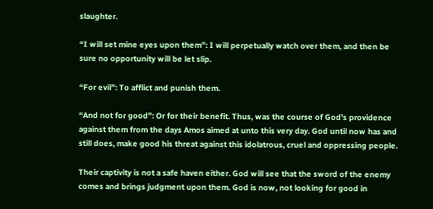slaughter.

“I will set mine eyes upon them”: I will perpetually watch over them, and then be sure no opportunity will be let slip.

“For evil”: To afflict and punish them.

“And not for good”: Or for their benefit. Thus, was the course of God’s providence against them from the days Amos aimed at unto this very day. God until now has and still does, make good his threat against this idolatrous, cruel and oppressing people.

Their captivity is not a safe haven either. God will see that the sword of the enemy comes and brings judgment upon them. God is now, not looking for good in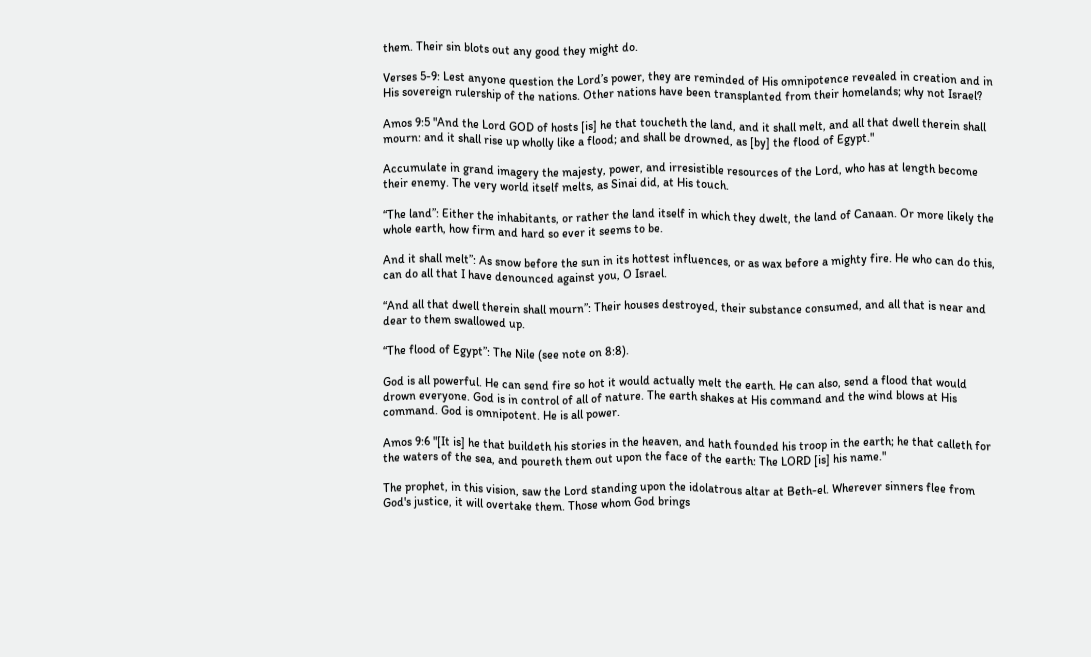them. Their sin blots out any good they might do.

Verses 5-9: Lest anyone question the Lord’s power, they are reminded of His omnipotence revealed in creation and in His sovereign rulership of the nations. Other nations have been transplanted from their homelands; why not Israel?

Amos 9:5 "And the Lord GOD of hosts [is] he that toucheth the land, and it shall melt, and all that dwell therein shall mourn: and it shall rise up wholly like a flood; and shall be drowned, as [by] the flood of Egypt."

Accumulate in grand imagery the majesty, power, and irresistible resources of the Lord, who has at length become their enemy. The very world itself melts, as Sinai did, at His touch.

“The land”: Either the inhabitants, or rather the land itself in which they dwelt, the land of Canaan. Or more likely the whole earth, how firm and hard so ever it seems to be.

And it shall melt”: As snow before the sun in its hottest influences, or as wax before a mighty fire. He who can do this, can do all that I have denounced against you, O Israel.

“And all that dwell therein shall mourn”: Their houses destroyed, their substance consumed, and all that is near and dear to them swallowed up.

“The flood of Egypt”: The Nile (see note on 8:8).

God is all powerful. He can send fire so hot it would actually melt the earth. He can also, send a flood that would drown everyone. God is in control of all of nature. The earth shakes at His command and the wind blows at His command. God is omnipotent. He is all power.

Amos 9:6 "[It is] he that buildeth his stories in the heaven, and hath founded his troop in the earth; he that calleth for the waters of the sea, and poureth them out upon the face of the earth: The LORD [is] his name."

The prophet, in this vision, saw the Lord standing upon the idolatrous altar at Beth-el. Wherever sinners flee from God's justice, it will overtake them. Those whom God brings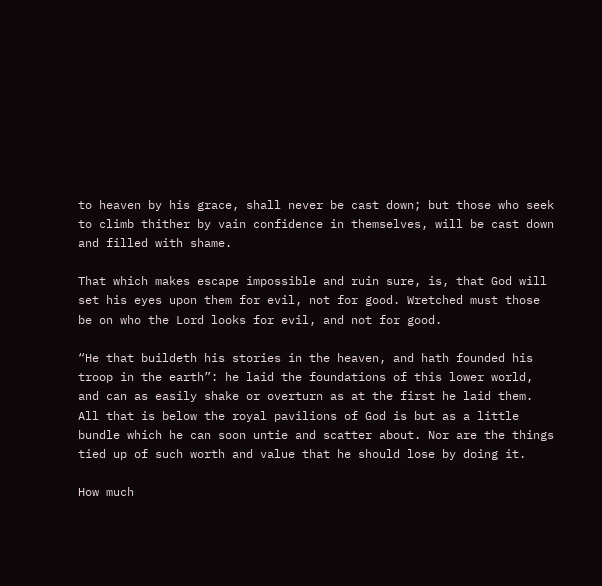to heaven by his grace, shall never be cast down; but those who seek to climb thither by vain confidence in themselves, will be cast down and filled with shame.

That which makes escape impossible and ruin sure, is, that God will set his eyes upon them for evil, not for good. Wretched must those be on who the Lord looks for evil, and not for good.

“He that buildeth his stories in the heaven, and hath founded his troop in the earth”: he laid the foundations of this lower world, and can as easily shake or overturn as at the first he laid them. All that is below the royal pavilions of God is but as a little bundle which he can soon untie and scatter about. Nor are the things tied up of such worth and value that he should lose by doing it.

How much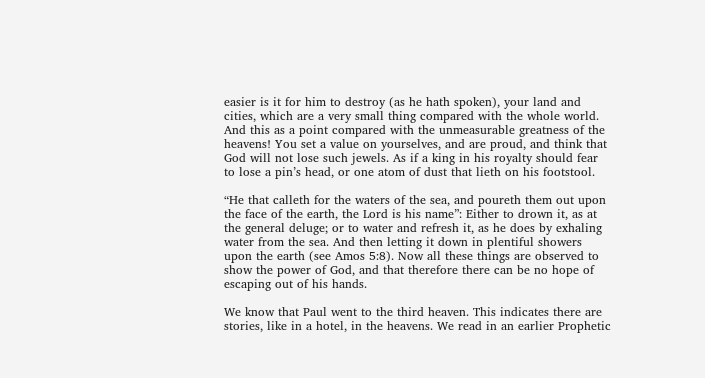easier is it for him to destroy (as he hath spoken), your land and cities, which are a very small thing compared with the whole world. And this as a point compared with the unmeasurable greatness of the heavens! You set a value on yourselves, and are proud, and think that God will not lose such jewels. As if a king in his royalty should fear to lose a pin’s head, or one atom of dust that lieth on his footstool.

“He that calleth for the waters of the sea, and poureth them out upon the face of the earth, the Lord is his name”: Either to drown it, as at the general deluge; or to water and refresh it, as he does by exhaling water from the sea. And then letting it down in plentiful showers upon the earth (see Amos 5:8). Now all these things are observed to show the power of God, and that therefore there can be no hope of escaping out of his hands.

We know that Paul went to the third heaven. This indicates there are stories, like in a hotel, in the heavens. We read in an earlier Prophetic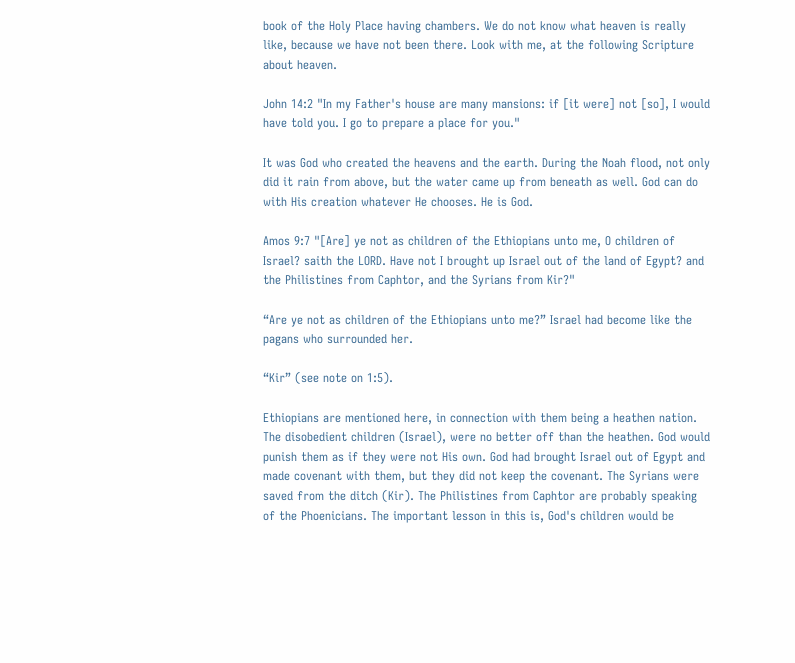book of the Holy Place having chambers. We do not know what heaven is really like, because we have not been there. Look with me, at the following Scripture about heaven.

John 14:2 "In my Father's house are many mansions: if [it were] not [so], I would have told you. I go to prepare a place for you."

It was God who created the heavens and the earth. During the Noah flood, not only did it rain from above, but the water came up from beneath as well. God can do with His creation whatever He chooses. He is God.

Amos 9:7 "[Are] ye not as children of the Ethiopians unto me, O children of Israel? saith the LORD. Have not I brought up Israel out of the land of Egypt? and the Philistines from Caphtor, and the Syrians from Kir?"

“Are ye not as children of the Ethiopians unto me?” Israel had become like the pagans who surrounded her.

“Kir” (see note on 1:5).

Ethiopians are mentioned here, in connection with them being a heathen nation. The disobedient children (Israel), were no better off than the heathen. God would punish them as if they were not His own. God had brought Israel out of Egypt and made covenant with them, but they did not keep the covenant. The Syrians were saved from the ditch (Kir). The Philistines from Caphtor are probably speaking of the Phoenicians. The important lesson in this is, God's children would be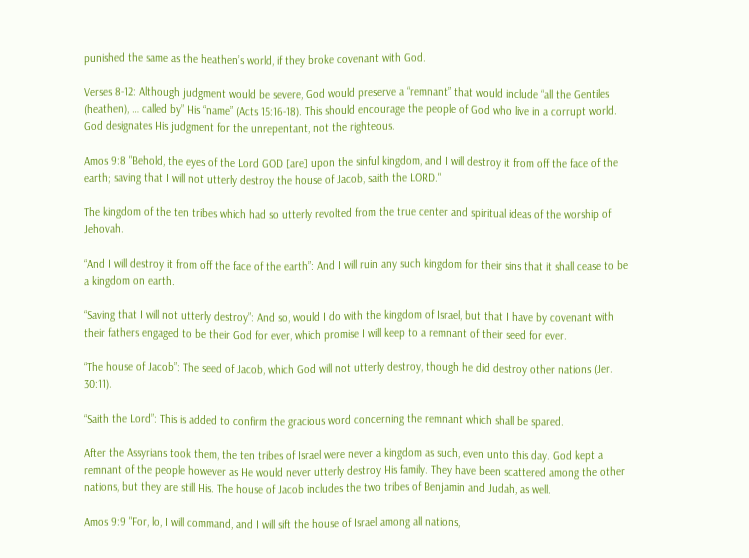punished the same as the heathen’s world, if they broke covenant with God.

Verses 8-12: Although judgment would be severe, God would preserve a “remnant” that would include “all the Gentiles (heathen), … called by” His “name” (Acts 15:16-18). This should encourage the people of God who live in a corrupt world. God designates His judgment for the unrepentant, not the righteous.

Amos 9:8 "Behold, the eyes of the Lord GOD [are] upon the sinful kingdom, and I will destroy it from off the face of the earth; saving that I will not utterly destroy the house of Jacob, saith the LORD."

The kingdom of the ten tribes which had so utterly revolted from the true center and spiritual ideas of the worship of Jehovah.

“And I will destroy it from off the face of the earth”: And I will ruin any such kingdom for their sins that it shall cease to be a kingdom on earth.

“Saving that I will not utterly destroy”: And so, would I do with the kingdom of Israel, but that I have by covenant with their fathers engaged to be their God for ever, which promise I will keep to a remnant of their seed for ever.

“The house of Jacob”: The seed of Jacob, which God will not utterly destroy, though he did destroy other nations (Jer. 30:11).

“Saith the Lord”: This is added to confirm the gracious word concerning the remnant which shall be spared.

After the Assyrians took them, the ten tribes of Israel were never a kingdom as such, even unto this day. God kept a remnant of the people however as He would never utterly destroy His family. They have been scattered among the other nations, but they are still His. The house of Jacob includes the two tribes of Benjamin and Judah, as well.

Amos 9:9 "For, lo, I will command, and I will sift the house of Israel among all nations,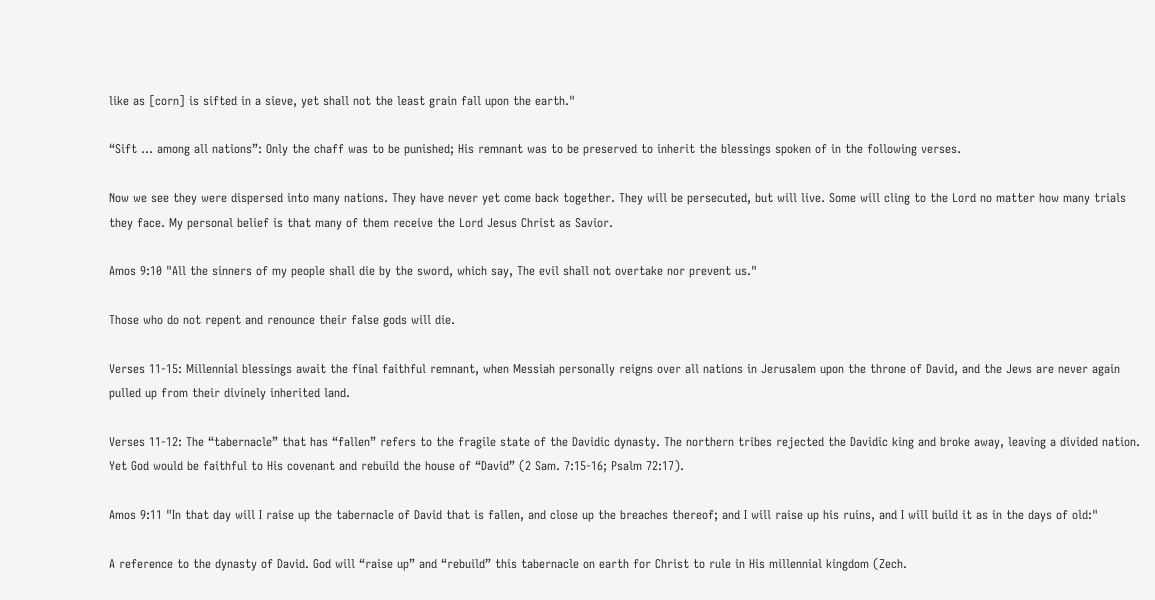like as [corn] is sifted in a sieve, yet shall not the least grain fall upon the earth."

“Sift … among all nations”: Only the chaff was to be punished; His remnant was to be preserved to inherit the blessings spoken of in the following verses.

Now we see they were dispersed into many nations. They have never yet come back together. They will be persecuted, but will live. Some will cling to the Lord no matter how many trials they face. My personal belief is that many of them receive the Lord Jesus Christ as Savior.

Amos 9:10 "All the sinners of my people shall die by the sword, which say, The evil shall not overtake nor prevent us."

Those who do not repent and renounce their false gods will die.

Verses 11-15: Millennial blessings await the final faithful remnant, when Messiah personally reigns over all nations in Jerusalem upon the throne of David, and the Jews are never again pulled up from their divinely inherited land.

Verses 11-12: The “tabernacle” that has “fallen” refers to the fragile state of the Davidic dynasty. The northern tribes rejected the Davidic king and broke away, leaving a divided nation. Yet God would be faithful to His covenant and rebuild the house of “David” (2 Sam. 7:15-16; Psalm 72:17).

Amos 9:11 "In that day will I raise up the tabernacle of David that is fallen, and close up the breaches thereof; and I will raise up his ruins, and I will build it as in the days of old:"

A reference to the dynasty of David. God will “raise up” and “rebuild” this tabernacle on earth for Christ to rule in His millennial kingdom (Zech.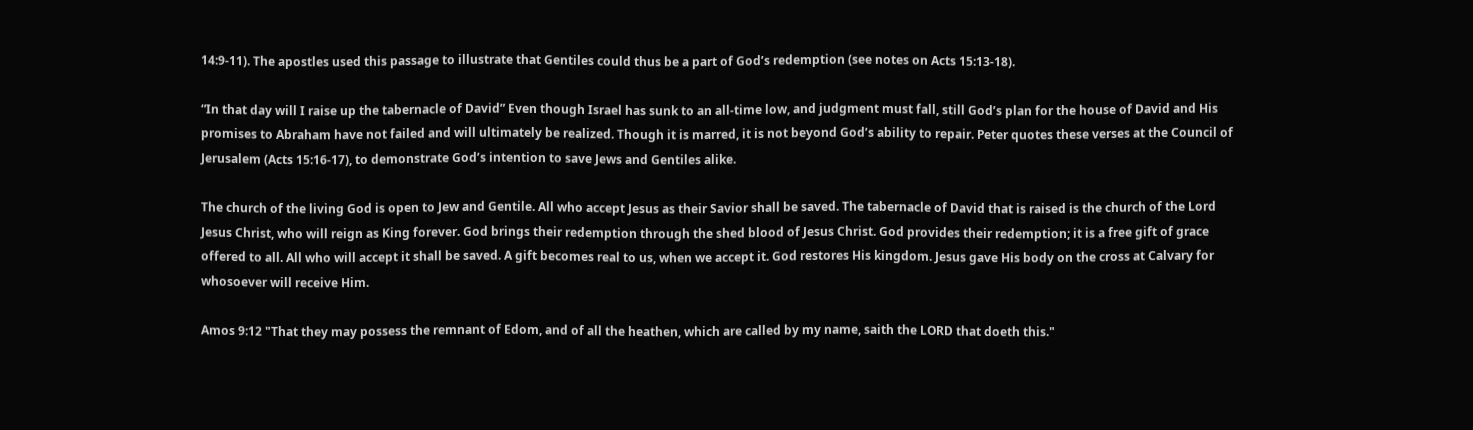14:9-11). The apostles used this passage to illustrate that Gentiles could thus be a part of God’s redemption (see notes on Acts 15:13-18).

“In that day will I raise up the tabernacle of David” Even though Israel has sunk to an all-time low, and judgment must fall, still God’s plan for the house of David and His promises to Abraham have not failed and will ultimately be realized. Though it is marred, it is not beyond God’s ability to repair. Peter quotes these verses at the Council of Jerusalem (Acts 15:16-17), to demonstrate God’s intention to save Jews and Gentiles alike.

The church of the living God is open to Jew and Gentile. All who accept Jesus as their Savior shall be saved. The tabernacle of David that is raised is the church of the Lord Jesus Christ, who will reign as King forever. God brings their redemption through the shed blood of Jesus Christ. God provides their redemption; it is a free gift of grace offered to all. All who will accept it shall be saved. A gift becomes real to us, when we accept it. God restores His kingdom. Jesus gave His body on the cross at Calvary for whosoever will receive Him.

Amos 9:12 "That they may possess the remnant of Edom, and of all the heathen, which are called by my name, saith the LORD that doeth this."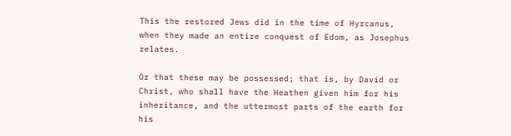This the restored Jews did in the time of Hyrcanus, when they made an entire conquest of Edom, as Josephus relates.

Or that these may be possessed; that is, by David or Christ, who shall have the Heathen given him for his inheritance, and the uttermost parts of the earth for his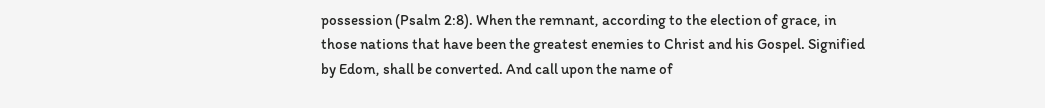possession (Psalm 2:8). When the remnant, according to the election of grace, in those nations that have been the greatest enemies to Christ and his Gospel. Signified by Edom, shall be converted. And call upon the name of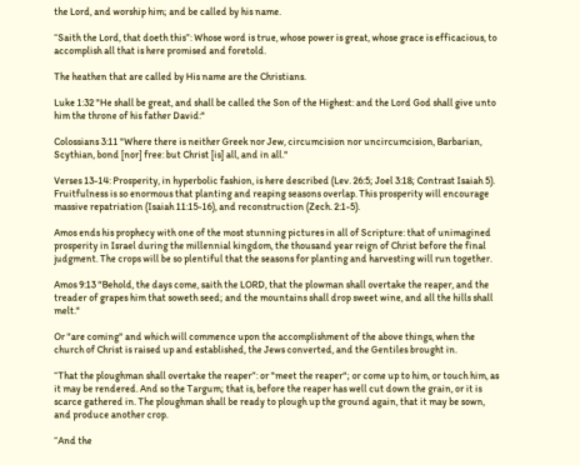the Lord, and worship him; and be called by his name.

“Saith the Lord, that doeth this”: Whose word is true, whose power is great, whose grace is efficacious, to accomplish all that is here promised and foretold.

The heathen that are called by His name are the Christians.

Luke 1:32 "He shall be great, and shall be called the Son of the Highest: and the Lord God shall give unto him the throne of his father David:"

Colossians 3:11 "Where there is neither Greek nor Jew, circumcision nor uncircumcision, Barbarian, Scythian, bond [nor] free: but Christ [is] all, and in all."

Verses 13-14: Prosperity, in hyperbolic fashion, is here described (Lev. 26:5; Joel 3:18; Contrast Isaiah 5). Fruitfulness is so enormous that planting and reaping seasons overlap. This prosperity will encourage massive repatriation (Isaiah 11:15-16), and reconstruction (Zech. 2:1-5).

Amos ends his prophecy with one of the most stunning pictures in all of Scripture: that of unimagined prosperity in Israel during the millennial kingdom, the thousand year reign of Christ before the final judgment. The crops will be so plentiful that the seasons for planting and harvesting will run together.

Amos 9:13 "Behold, the days come, saith the LORD, that the plowman shall overtake the reaper, and the treader of grapes him that soweth seed; and the mountains shall drop sweet wine, and all the hills shall melt."

Or "are coming" and which will commence upon the accomplishment of the above things, when the church of Christ is raised up and established, the Jews converted, and the Gentiles brought in.

“That the ploughman shall overtake the reaper”: or "meet the reaper"; or come up to him, or touch him, as it may be rendered. And so the Targum; that is, before the reaper has well cut down the grain, or it is scarce gathered in. The ploughman shall be ready to plough up the ground again, that it may be sown, and produce another crop.

“And the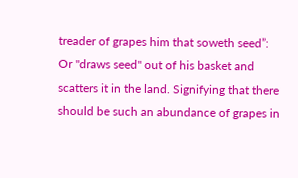treader of grapes him that soweth seed”: Or "draws seed" out of his basket and scatters it in the land. Signifying that there should be such an abundance of grapes in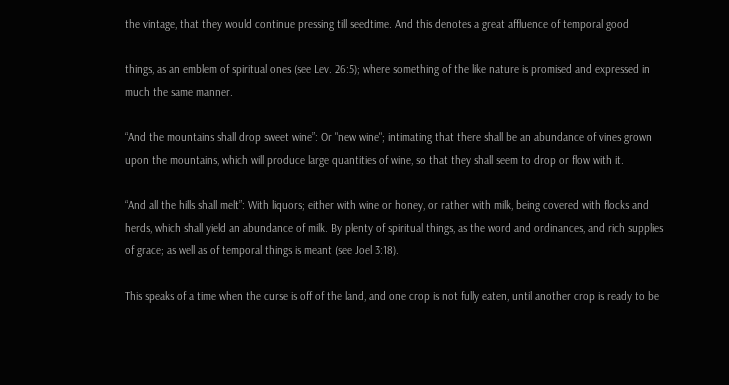the vintage, that they would continue pressing till seedtime. And this denotes a great affluence of temporal good

things, as an emblem of spiritual ones (see Lev. 26:5); where something of the like nature is promised and expressed in much the same manner.

“And the mountains shall drop sweet wine”: Or "new wine"; intimating that there shall be an abundance of vines grown upon the mountains, which will produce large quantities of wine, so that they shall seem to drop or flow with it.

“And all the hills shall melt”: With liquors; either with wine or honey, or rather with milk, being covered with flocks and herds, which shall yield an abundance of milk. By plenty of spiritual things, as the word and ordinances, and rich supplies of grace; as well as of temporal things is meant (see Joel 3:18).

This speaks of a time when the curse is off of the land, and one crop is not fully eaten, until another crop is ready to be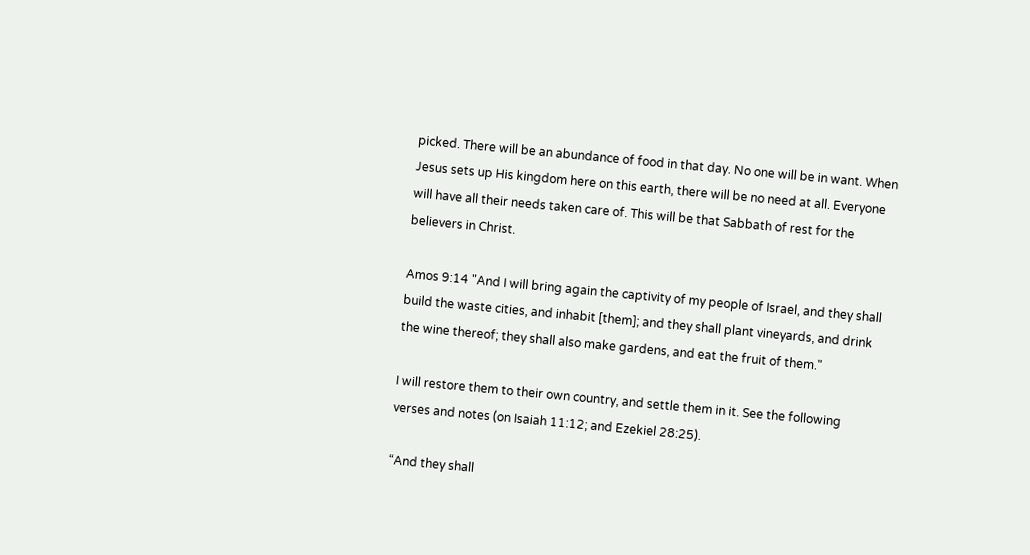picked. There will be an abundance of food in that day. No one will be in want. When Jesus sets up His kingdom here on this earth, there will be no need at all. Everyone will have all their needs taken care of. This will be that Sabbath of rest for the believers in Christ.

Amos 9:14 "And I will bring again the captivity of my people of Israel, and they shall build the waste cities, and inhabit [them]; and they shall plant vineyards, and drink the wine thereof; they shall also make gardens, and eat the fruit of them."

I will restore them to their own country, and settle them in it. See the following verses and notes (on Isaiah 11:12; and Ezekiel 28:25).

“And they shall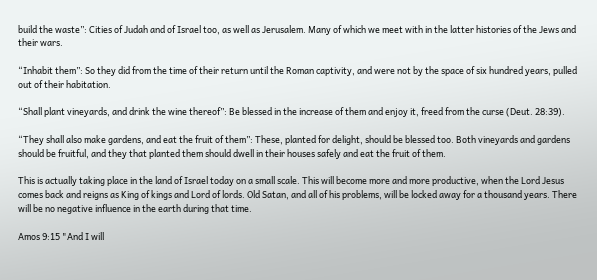build the waste”: Cities of Judah and of Israel too, as well as Jerusalem. Many of which we meet with in the latter histories of the Jews and their wars.

“Inhabit them”: So they did from the time of their return until the Roman captivity, and were not by the space of six hundred years, pulled out of their habitation.

“Shall plant vineyards, and drink the wine thereof”: Be blessed in the increase of them and enjoy it, freed from the curse (Deut. 28:39).

“They shall also make gardens, and eat the fruit of them”: These, planted for delight, should be blessed too. Both vineyards and gardens should be fruitful, and they that planted them should dwell in their houses safely and eat the fruit of them.

This is actually taking place in the land of Israel today on a small scale. This will become more and more productive, when the Lord Jesus comes back and reigns as King of kings and Lord of lords. Old Satan, and all of his problems, will be locked away for a thousand years. There will be no negative influence in the earth during that time.

Amos 9:15 "And I will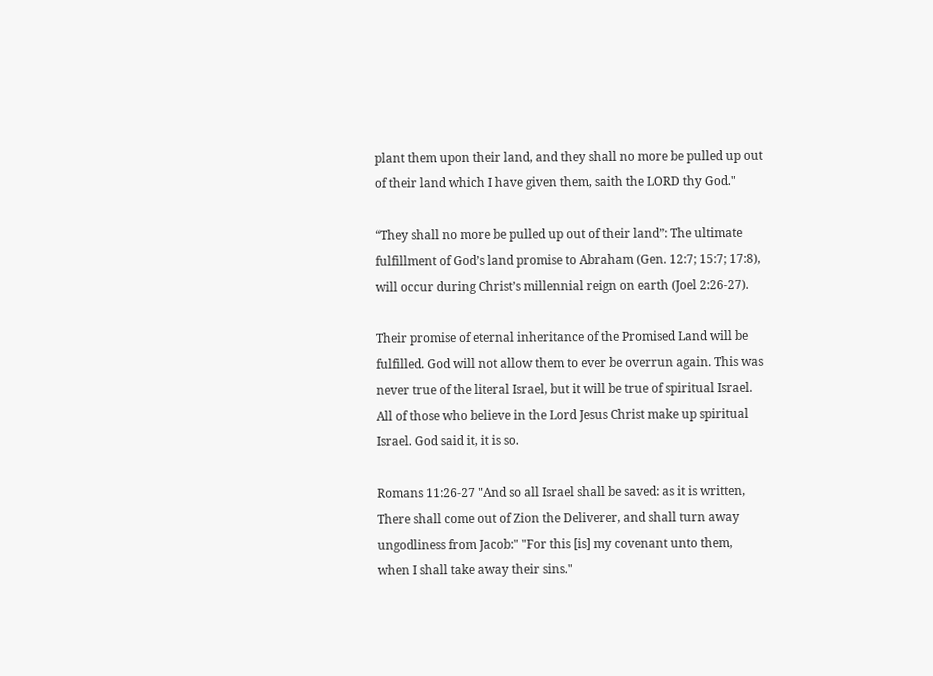plant them upon their land, and they shall no more be pulled up out of their land which I have given them, saith the LORD thy God."

“They shall no more be pulled up out of their land”: The ultimate fulfillment of God’s land promise to Abraham (Gen. 12:7; 15:7; 17:8), will occur during Christ’s millennial reign on earth (Joel 2:26-27).

Their promise of eternal inheritance of the Promised Land will be fulfilled. God will not allow them to ever be overrun again. This was never true of the literal Israel, but it will be true of spiritual Israel. All of those who believe in the Lord Jesus Christ make up spiritual Israel. God said it, it is so.

Romans 11:26-27 "And so all Israel shall be saved: as it is written, There shall come out of Zion the Deliverer, and shall turn away ungodliness from Jacob:" "For this [is] my covenant unto them, when I shall take away their sins."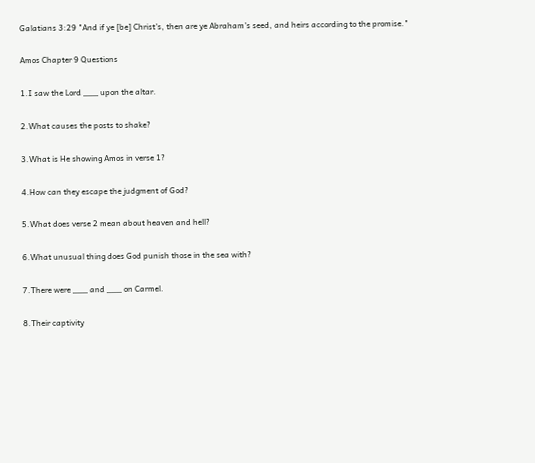Galatians 3:29 "And if ye [be] Christ's, then are ye Abraham's seed, and heirs according to the promise."

Amos Chapter 9 Questions

1.I saw the Lord ___ upon the altar.

2.What causes the posts to shake?

3.What is He showing Amos in verse 1?

4.How can they escape the judgment of God?

5.What does verse 2 mean about heaven and hell?

6.What unusual thing does God punish those in the sea with?

7.There were ___ and ___ on Carmel.

8.Their captivity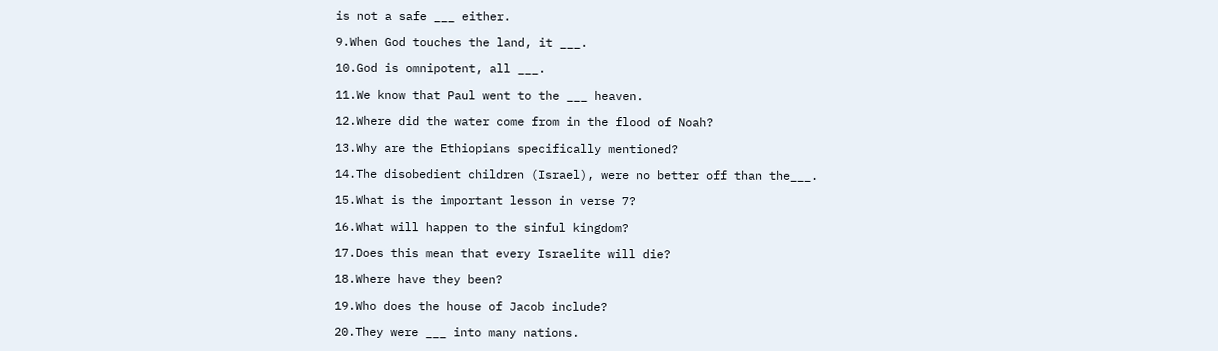is not a safe ___ either.

9.When God touches the land, it ___.

10.God is omnipotent, all ___.

11.We know that Paul went to the ___ heaven.

12.Where did the water come from in the flood of Noah?

13.Why are the Ethiopians specifically mentioned?

14.The disobedient children (Israel), were no better off than the___.

15.What is the important lesson in verse 7?

16.What will happen to the sinful kingdom?

17.Does this mean that every Israelite will die?

18.Where have they been?

19.Who does the house of Jacob include?

20.They were ___ into many nations.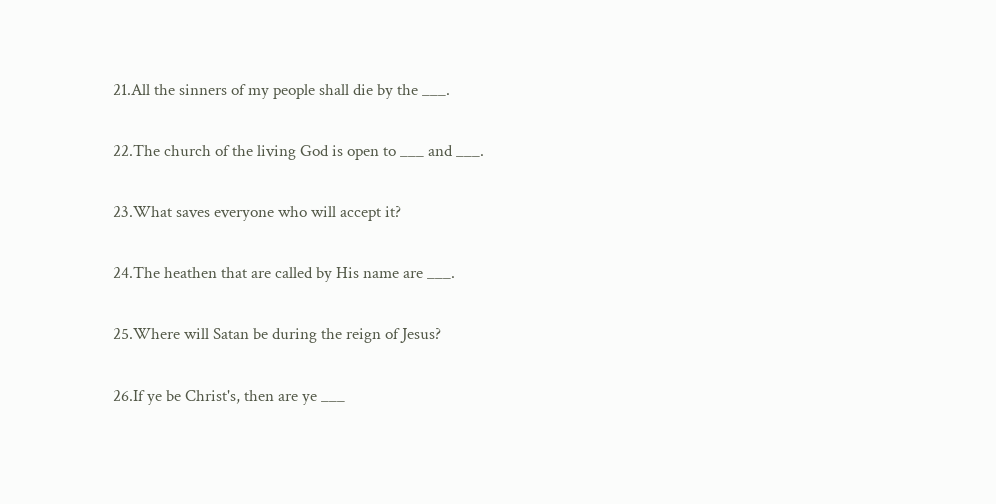21.All the sinners of my people shall die by the ___.

22.The church of the living God is open to ___ and ___.

23.What saves everyone who will accept it?

24.The heathen that are called by His name are ___.

25.Where will Satan be during the reign of Jesus?

26.If ye be Christ's, then are ye ___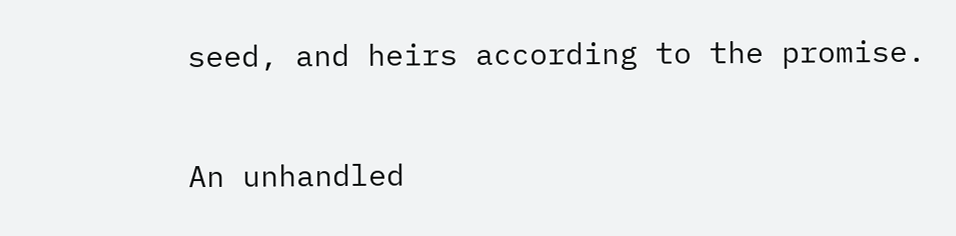seed, and heirs according to the promise.

An unhandled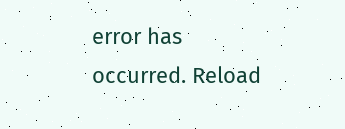error has occurred. Reload